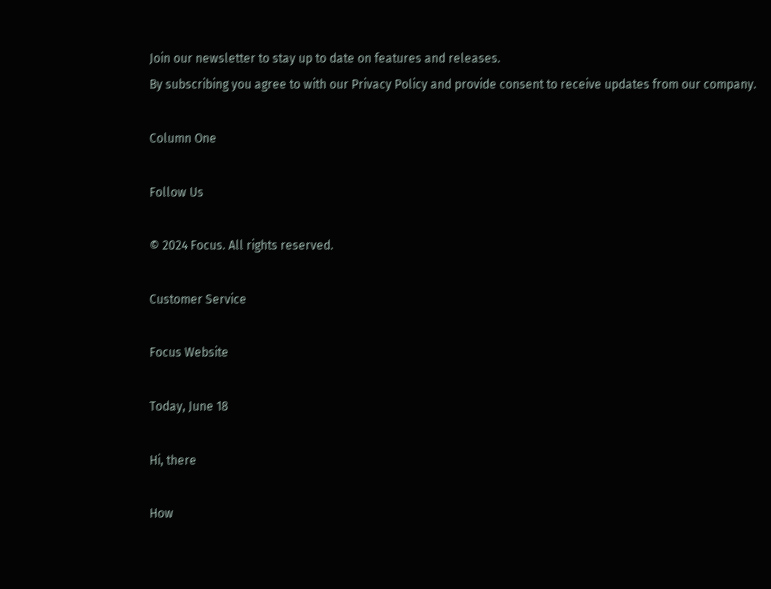Join our newsletter to stay up to date on features and releases.
By subscribing you agree to with our Privacy Policy and provide consent to receive updates from our company.

Column One

Follow Us

© 2024 Focus. All rights reserved.

Customer Service

Focus Website

Today, June 18

Hi, there

How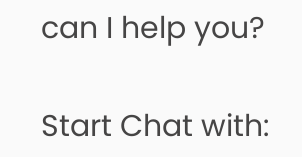can I help you?

Start Chat with: